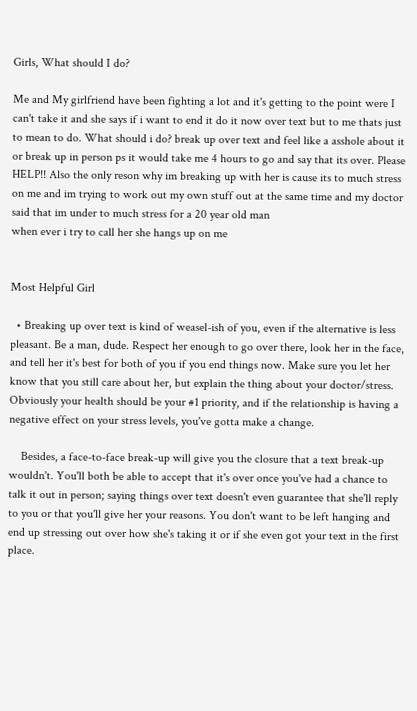Girls, What should I do?

Me and My girlfriend have been fighting a lot and it's getting to the point were I can't take it and she says if i want to end it do it now over text but to me thats just to mean to do. What should i do? break up over text and feel like a asshole about it or break up in person ps it would take me 4 hours to go and say that its over. Please HELP!! Also the only reson why im breaking up with her is cause its to much stress on me and im trying to work out my own stuff out at the same time and my doctor said that im under to much stress for a 20 year old man
when ever i try to call her she hangs up on me


Most Helpful Girl

  • Breaking up over text is kind of weasel-ish of you, even if the alternative is less pleasant. Be a man, dude. Respect her enough to go over there, look her in the face, and tell her it's best for both of you if you end things now. Make sure you let her know that you still care about her, but explain the thing about your doctor/stress. Obviously your health should be your #1 priority, and if the relationship is having a negative effect on your stress levels, you've gotta make a change.

    Besides, a face-to-face break-up will give you the closure that a text break-up wouldn't. You'll both be able to accept that it's over once you've had a chance to talk it out in person; saying things over text doesn't even guarantee that she'll reply to you or that you'll give her your reasons. You don't want to be left hanging and end up stressing out over how she's taking it or if she even got your text in the first place.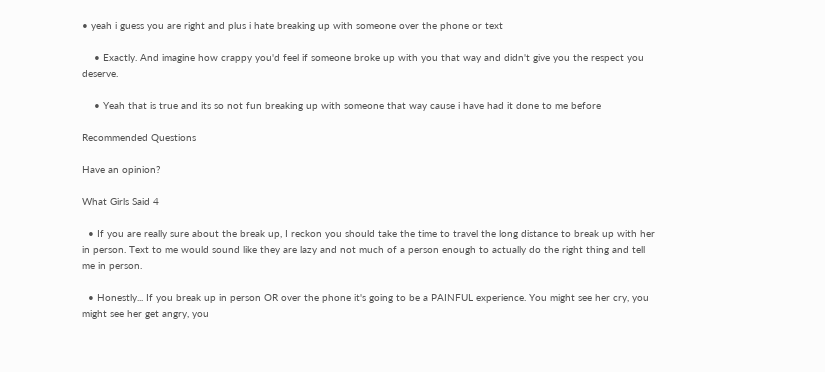• yeah i guess you are right and plus i hate breaking up with someone over the phone or text

    • Exactly. And imagine how crappy you'd feel if someone broke up with you that way and didn't give you the respect you deserve.

    • Yeah that is true and its so not fun breaking up with someone that way cause i have had it done to me before

Recommended Questions

Have an opinion?

What Girls Said 4

  • If you are really sure about the break up, I reckon you should take the time to travel the long distance to break up with her in person. Text to me would sound like they are lazy and not much of a person enough to actually do the right thing and tell me in person.

  • Honestly... If you break up in person OR over the phone it's going to be a PAINFUL experience. You might see her cry, you might see her get angry, you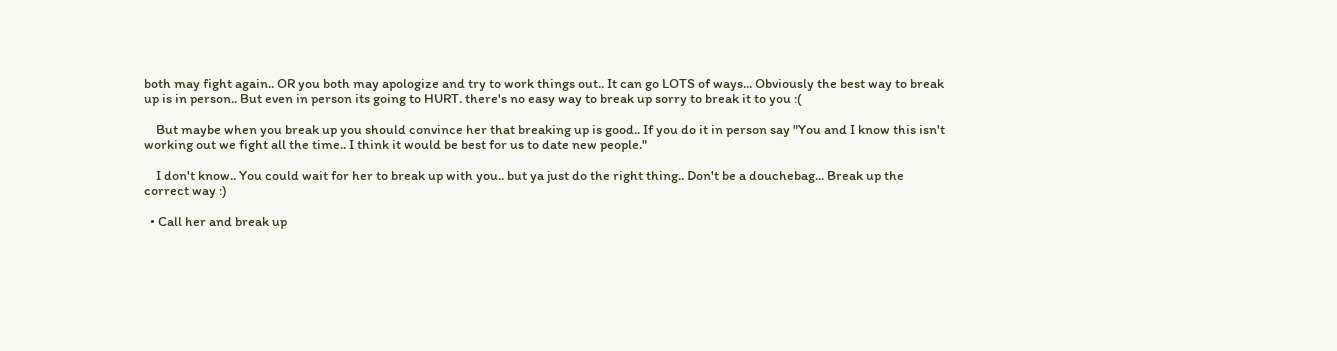both may fight again.. OR you both may apologize and try to work things out.. It can go LOTS of ways... Obviously the best way to break up is in person.. But even in person its going to HURT. there's no easy way to break up sorry to break it to you :(

    But maybe when you break up you should convince her that breaking up is good.. If you do it in person say "You and I know this isn't working out we fight all the time.. I think it would be best for us to date new people."

    I don't know.. You could wait for her to break up with you.. but ya just do the right thing.. Don't be a douchebag... Break up the correct way :)

  • Call her and break up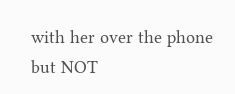with her over the phone but NOT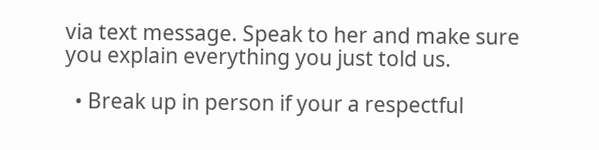via text message. Speak to her and make sure you explain everything you just told us.

  • Break up in person if your a respectful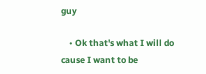guy

    • Ok that's what I will do cause I want to be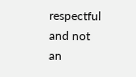respectful and not an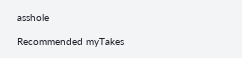asshole

Recommended myTakes